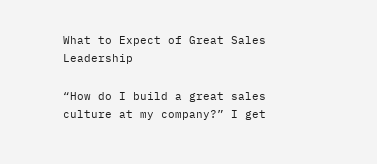What to Expect of Great Sales Leadership

“How do I build a great sales culture at my company?” I get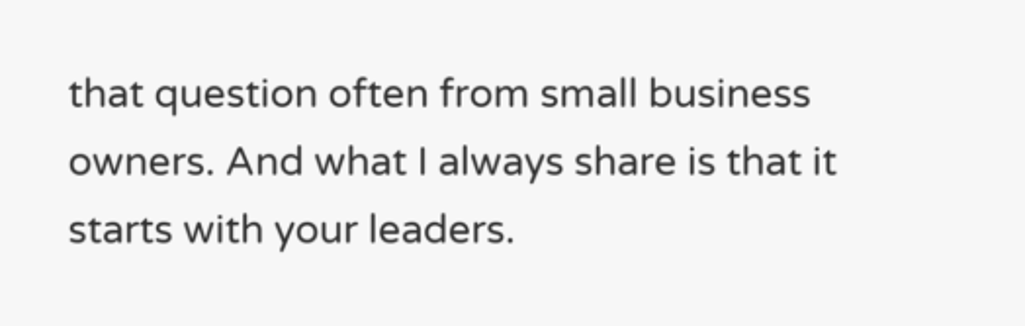that question often from small business owners. And what I always share is that it starts with your leaders.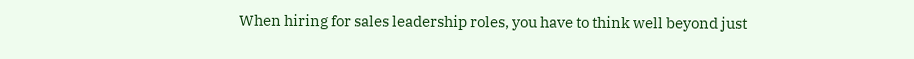When hiring for sales leadership roles, you have to think well beyond just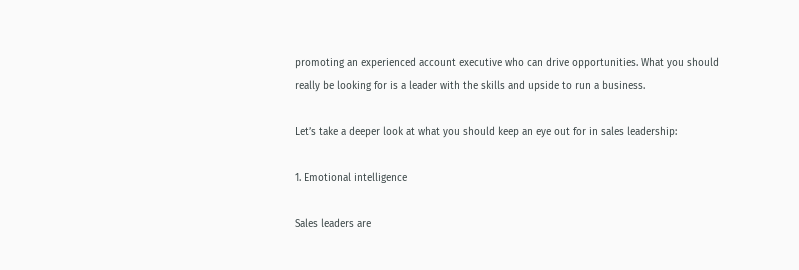promoting an experienced account executive who can drive opportunities. What you should really be looking for is a leader with the skills and upside to run a business.

Let’s take a deeper look at what you should keep an eye out for in sales leadership:

1. Emotional intelligence

Sales leaders are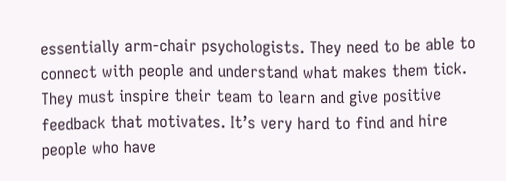essentially arm-chair psychologists. They need to be able to connect with people and understand what makes them tick. They must inspire their team to learn and give positive feedback that motivates. It’s very hard to find and hire people who have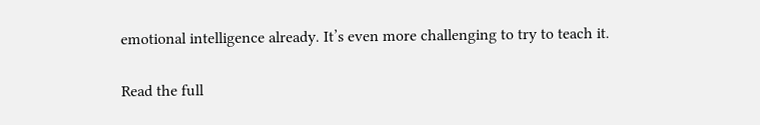emotional intelligence already. It’s even more challenging to try to teach it.

Read the full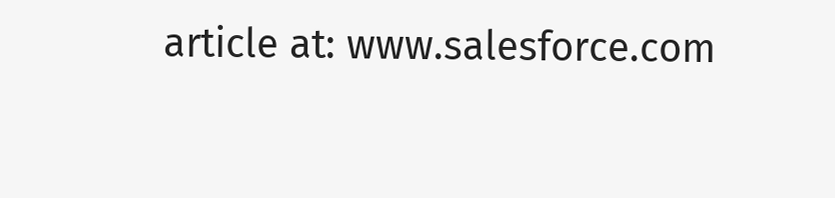article at: www.salesforce.com